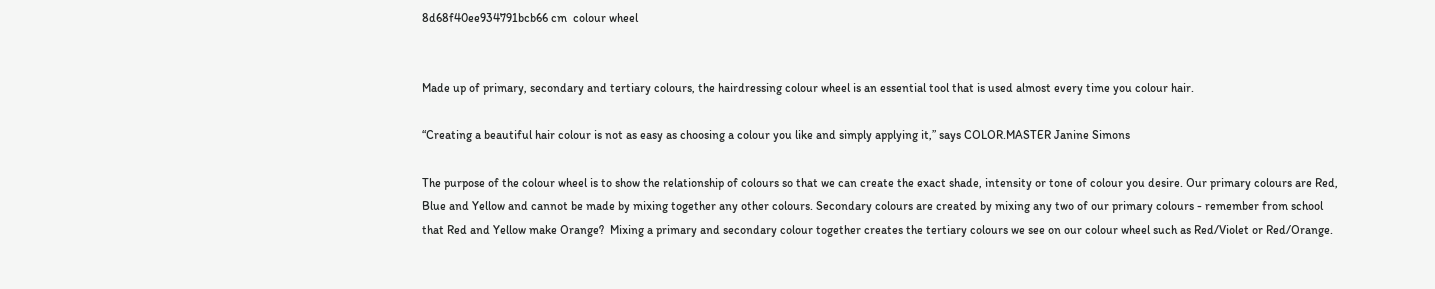8d68f40ee934791bcb66 cm  colour wheel


Made up of primary, secondary and tertiary colours, the hairdressing colour wheel is an essential tool that is used almost every time you colour hair.

“Creating a beautiful hair colour is not as easy as choosing a colour you like and simply applying it,” says COLOR.MASTER Janine Simons

The purpose of the colour wheel is to show the relationship of colours so that we can create the exact shade, intensity or tone of colour you desire. Our primary colours are Red, Blue and Yellow and cannot be made by mixing together any other colours. Secondary colours are created by mixing any two of our primary colours - remember from school that Red and Yellow make Orange?  Mixing a primary and secondary colour together creates the tertiary colours we see on our colour wheel such as Red/Violet or Red/Orange.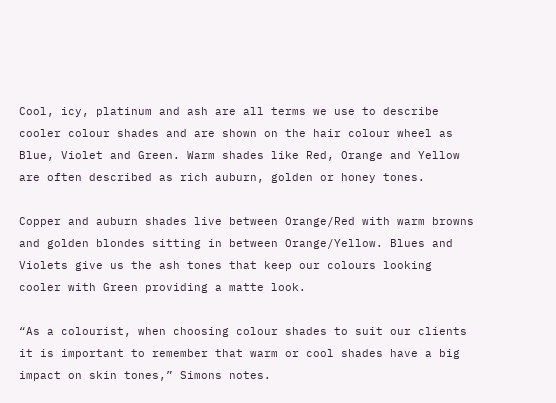Cool, icy, platinum and ash are all terms we use to describe cooler colour shades and are shown on the hair colour wheel as Blue, Violet and Green. Warm shades like Red, Orange and Yellow are often described as rich auburn, golden or honey tones.

Copper and auburn shades live between Orange/Red with warm browns and golden blondes sitting in between Orange/Yellow. Blues and Violets give us the ash tones that keep our colours looking cooler with Green providing a matte look.

“As a colourist, when choosing colour shades to suit our clients it is important to remember that warm or cool shades have a big impact on skin tones,” Simons notes.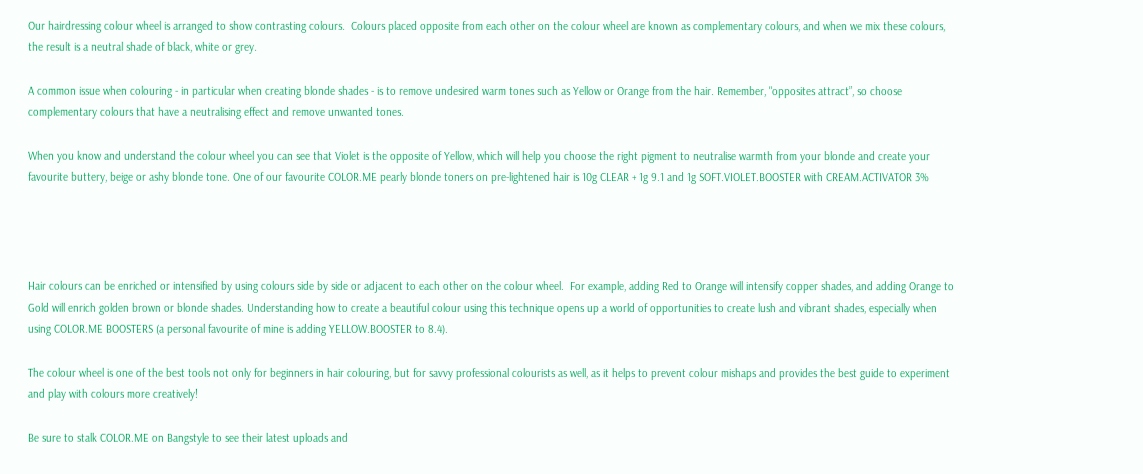Our hairdressing colour wheel is arranged to show contrasting colours.  Colours placed opposite from each other on the colour wheel are known as complementary colours, and when we mix these colours, the result is a neutral shade of black, white or grey.

A common issue when colouring - in particular when creating blonde shades - is to remove undesired warm tones such as Yellow or Orange from the hair. Remember, "opposites attract”, so choose complementary colours that have a neutralising effect and remove unwanted tones.

When you know and understand the colour wheel you can see that Violet is the opposite of Yellow, which will help you choose the right pigment to neutralise warmth from your blonde and create your favourite buttery, beige or ashy blonde tone. One of our favourite COLOR.ME pearly blonde toners on pre-lightened hair is 10g CLEAR + 1g 9.1 and 1g SOFT.VIOLET.BOOSTER with CREAM.ACTIVATOR 3%




Hair colours can be enriched or intensified by using colours side by side or adjacent to each other on the colour wheel.  For example, adding Red to Orange will intensify copper shades, and adding Orange to Gold will enrich golden brown or blonde shades. Understanding how to create a beautiful colour using this technique opens up a world of opportunities to create lush and vibrant shades, especially when using COLOR.ME BOOSTERS (a personal favourite of mine is adding YELLOW.BOOSTER to 8.4).

The colour wheel is one of the best tools not only for beginners in hair colouring, but for savvy professional colourists as well, as it helps to prevent colour mishaps and provides the best guide to experiment and play with colours more creatively!

Be sure to stalk COLOR.ME on Bangstyle to see their latest uploads and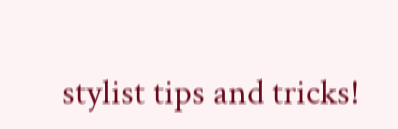stylist tips and tricks!